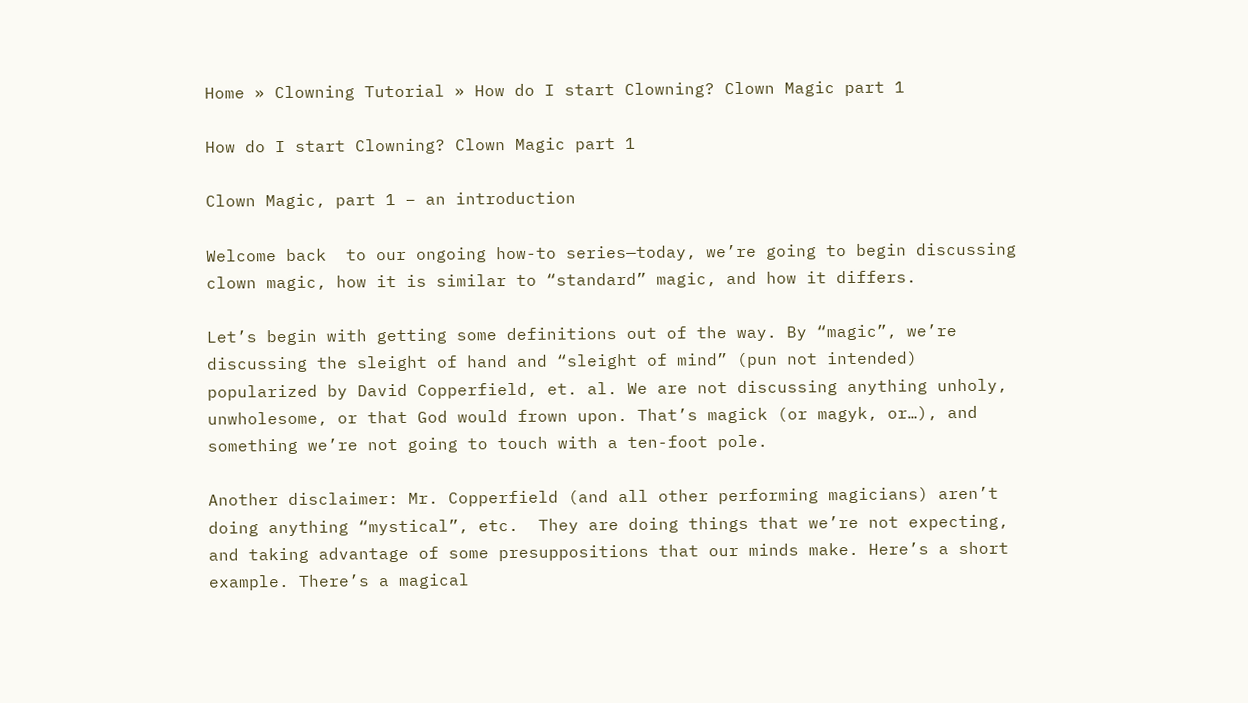Home » Clowning Tutorial » How do I start Clowning? Clown Magic part 1

How do I start Clowning? Clown Magic part 1

Clown Magic, part 1 – an introduction

Welcome back  to our ongoing how-to series—today, we’re going to begin discussing clown magic, how it is similar to “standard” magic, and how it differs.

Let’s begin with getting some definitions out of the way. By “magic”, we’re discussing the sleight of hand and “sleight of mind” (pun not intended) popularized by David Copperfield, et. al. We are not discussing anything unholy, unwholesome, or that God would frown upon. That’s magick (or magyk, or…), and something we’re not going to touch with a ten-foot pole.

Another disclaimer: Mr. Copperfield (and all other performing magicians) aren’t doing anything “mystical”, etc.  They are doing things that we’re not expecting, and taking advantage of some presuppositions that our minds make. Here’s a short example. There’s a magical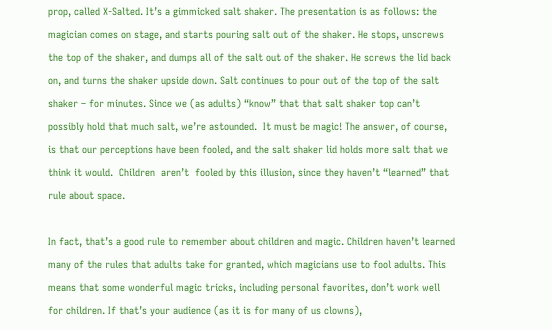prop, called X-Salted. It’s a gimmicked salt shaker. The presentation is as follows: the magician comes on stage, and starts pouring salt out of the shaker. He stops, unscrews the top of the shaker, and dumps all of the salt out of the shaker. He screws the lid back on, and turns the shaker upside down. Salt continues to pour out of the top of the salt shaker – for minutes. Since we (as adults) “know” that that salt shaker top can’t  possibly hold that much salt, we’re astounded.  It must be magic! The answer, of course, is that our perceptions have been fooled, and the salt shaker lid holds more salt that we think it would.  Children  aren’t  fooled by this illusion, since they haven’t “learned” that rule about space.

In fact, that’s a good rule to remember about children and magic. Children haven’t learned many of the rules that adults take for granted, which magicians use to fool adults. This means that some wonderful magic tricks, including personal favorites, don’t work well for children. If that’s your audience (as it is for many of us clowns),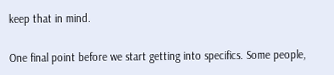keep that in mind.

One final point before we start getting into specifics. Some people,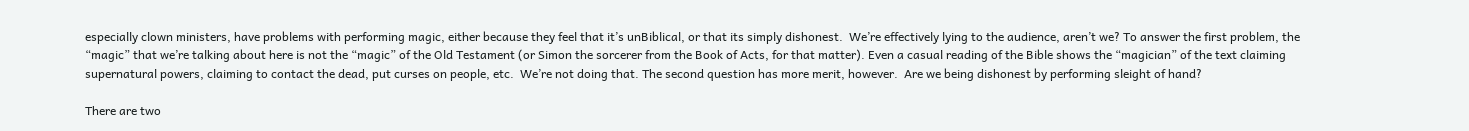especially clown ministers, have problems with performing magic, either because they feel that it’s unBiblical, or that its simply dishonest.  We’re effectively lying to the audience, aren’t we? To answer the first problem, the “magic” that we’re talking about here is not the “magic” of the Old Testament (or Simon the sorcerer from the Book of Acts, for that matter). Even a casual reading of the Bible shows the “magician” of the text claiming supernatural powers, claiming to contact the dead, put curses on people, etc.  We’re not doing that. The second question has more merit, however.  Are we being dishonest by performing sleight of hand?

There are two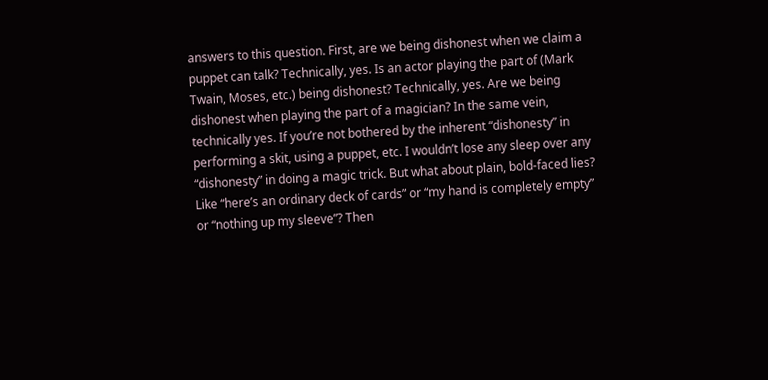answers to this question. First, are we being dishonest when we claim a puppet can talk? Technically, yes. Is an actor playing the part of (Mark Twain, Moses, etc.) being dishonest? Technically, yes. Are we being dishonest when playing the part of a magician? In the same vein, technically yes. If you’re not bothered by the inherent “dishonesty” in performing a skit, using a puppet, etc. I wouldn’t lose any sleep over any “dishonesty” in doing a magic trick. But what about plain, bold-faced lies? Like “here’s an ordinary deck of cards” or “my hand is completely empty” or “nothing up my sleeve”? Then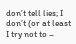don’t tell lies; I don’t (or at least I try not to –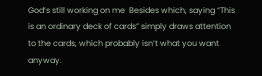God’s still working on me  Besides which, saying “This is an ordinary deck of cards” simply draws attention to the cards, which probably isn’t what you want anyway.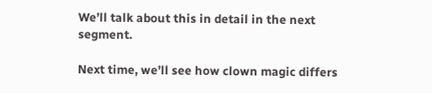We’ll talk about this in detail in the next segment.

Next time, we’ll see how clown magic differs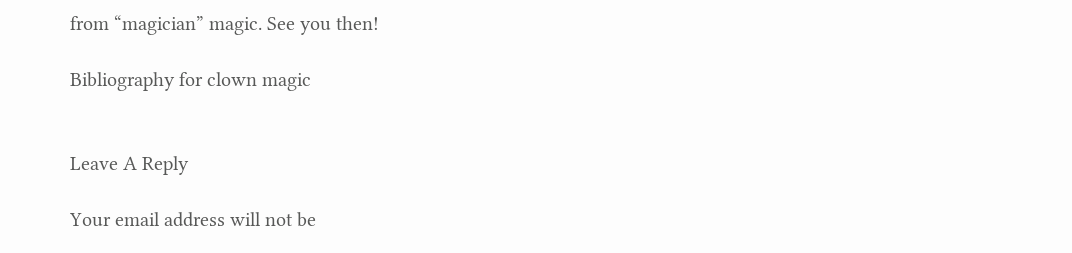from “magician” magic. See you then!

Bibliography for clown magic


Leave A Reply

Your email address will not be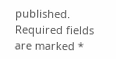published. Required fields are marked *